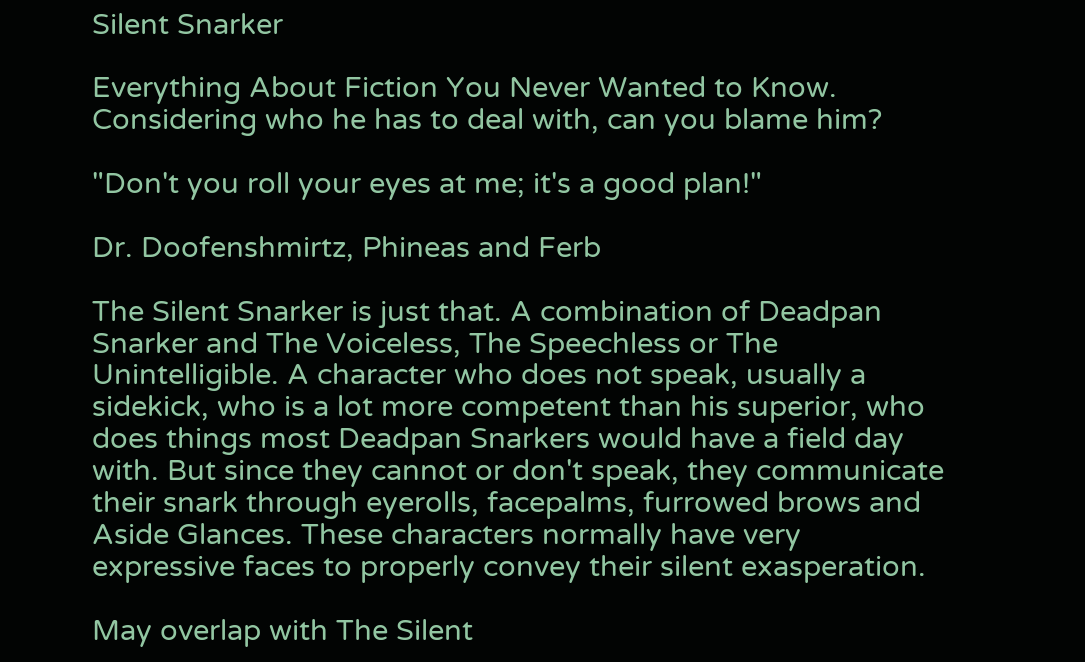Silent Snarker

Everything About Fiction You Never Wanted to Know.
Considering who he has to deal with, can you blame him?

"Don't you roll your eyes at me; it's a good plan!"

Dr. Doofenshmirtz, Phineas and Ferb

The Silent Snarker is just that. A combination of Deadpan Snarker and The Voiceless, The Speechless or The Unintelligible. A character who does not speak, usually a sidekick, who is a lot more competent than his superior, who does things most Deadpan Snarkers would have a field day with. But since they cannot or don't speak, they communicate their snark through eyerolls, facepalms, furrowed brows and Aside Glances. These characters normally have very expressive faces to properly convey their silent exasperation.

May overlap with The Silent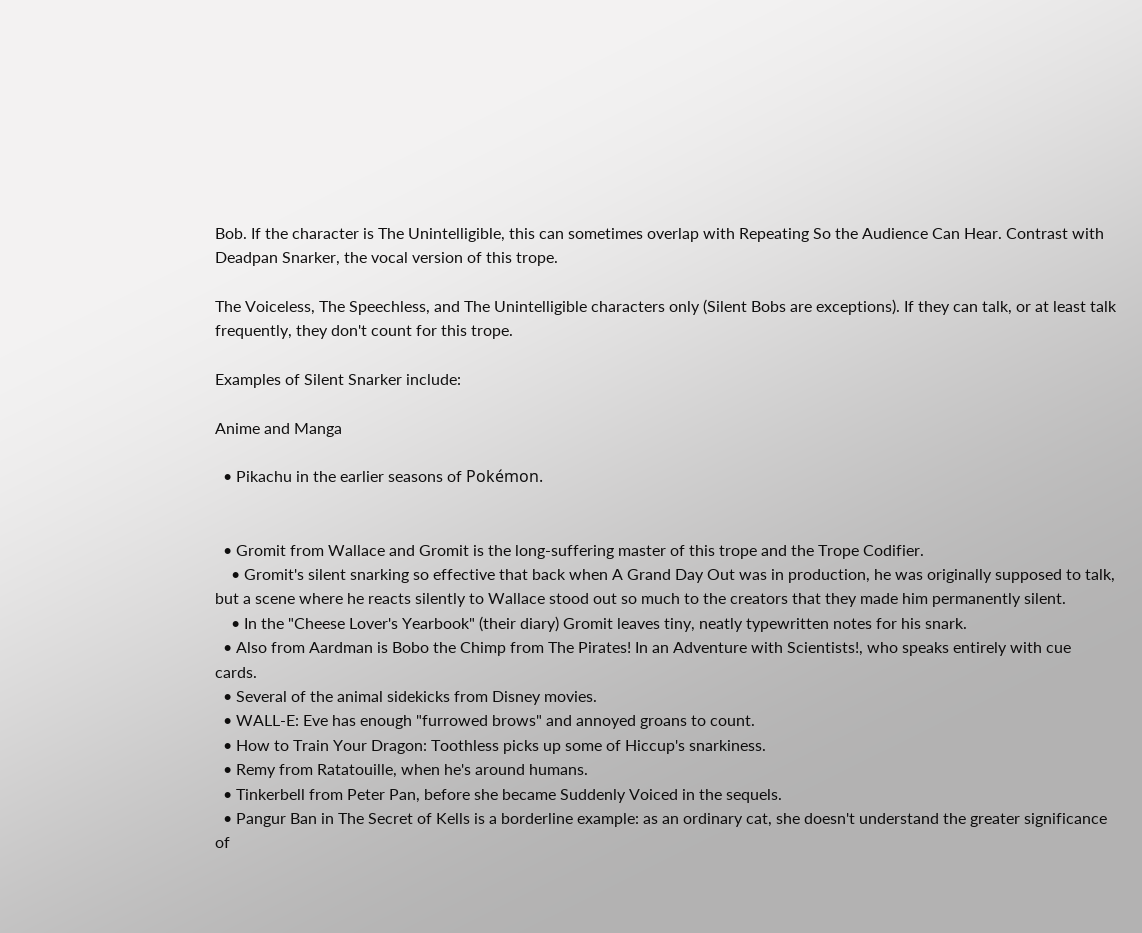Bob. If the character is The Unintelligible, this can sometimes overlap with Repeating So the Audience Can Hear. Contrast with Deadpan Snarker, the vocal version of this trope.

The Voiceless, The Speechless, and The Unintelligible characters only (Silent Bobs are exceptions). If they can talk, or at least talk frequently, they don't count for this trope.

Examples of Silent Snarker include:

Anime and Manga

  • Pikachu in the earlier seasons of Pokémon.


  • Gromit from Wallace and Gromit is the long-suffering master of this trope and the Trope Codifier.
    • Gromit's silent snarking so effective that back when A Grand Day Out was in production, he was originally supposed to talk, but a scene where he reacts silently to Wallace stood out so much to the creators that they made him permanently silent.
    • In the "Cheese Lover's Yearbook" (their diary) Gromit leaves tiny, neatly typewritten notes for his snark.
  • Also from Aardman is Bobo the Chimp from The Pirates! In an Adventure with Scientists!, who speaks entirely with cue cards.
  • Several of the animal sidekicks from Disney movies.
  • WALL-E: Eve has enough "furrowed brows" and annoyed groans to count.
  • How to Train Your Dragon: Toothless picks up some of Hiccup's snarkiness.
  • Remy from Ratatouille, when he's around humans.
  • Tinkerbell from Peter Pan, before she became Suddenly Voiced in the sequels.
  • Pangur Ban in The Secret of Kells is a borderline example: as an ordinary cat, she doesn't understand the greater significance of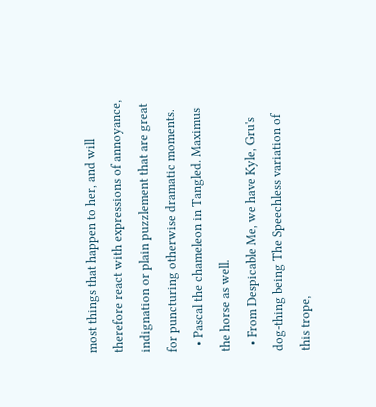most things that happen to her, and will therefore react with expressions of annoyance, indignation or plain puzzlement that are great for puncturing otherwise dramatic moments.
  • Pascal the chameleon in Tangled. Maximus the horse as well.
  • From Despicable Me, we have Kyle, Gru's dog-thing being The Speechless variation of this trope,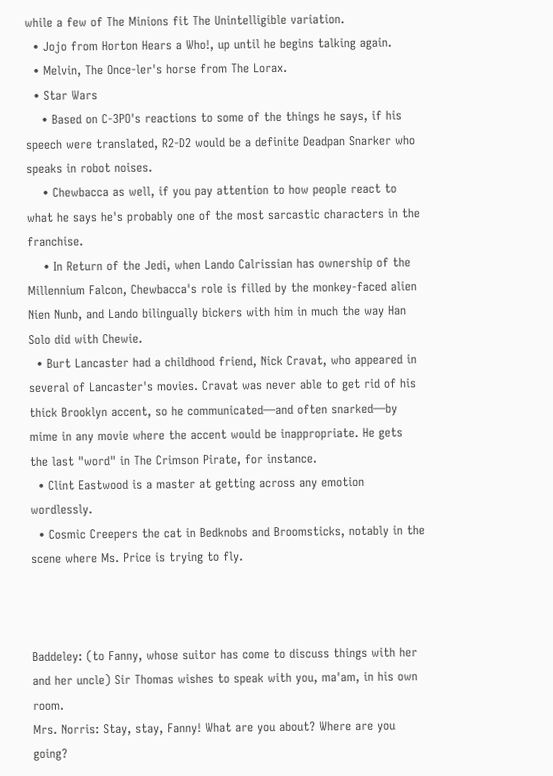while a few of The Minions fit The Unintelligible variation.
  • Jojo from Horton Hears a Who!, up until he begins talking again.
  • Melvin, The Once-ler's horse from The Lorax.
  • Star Wars
    • Based on C-3PO's reactions to some of the things he says, if his speech were translated, R2-D2 would be a definite Deadpan Snarker who speaks in robot noises.
    • Chewbacca as well, if you pay attention to how people react to what he says he's probably one of the most sarcastic characters in the franchise.
    • In Return of the Jedi, when Lando Calrissian has ownership of the Millennium Falcon, Chewbacca's role is filled by the monkey-faced alien Nien Nunb, and Lando bilingually bickers with him in much the way Han Solo did with Chewie.
  • Burt Lancaster had a childhood friend, Nick Cravat, who appeared in several of Lancaster's movies. Cravat was never able to get rid of his thick Brooklyn accent, so he communicated—and often snarked—by mime in any movie where the accent would be inappropriate. He gets the last "word" in The Crimson Pirate, for instance.
  • Clint Eastwood is a master at getting across any emotion wordlessly.
  • Cosmic Creepers the cat in Bedknobs and Broomsticks, notably in the scene where Ms. Price is trying to fly.



Baddeley: (to Fanny, whose suitor has come to discuss things with her and her uncle) Sir Thomas wishes to speak with you, ma'am, in his own room.
Mrs. Norris: Stay, stay, Fanny! What are you about? Where are you going?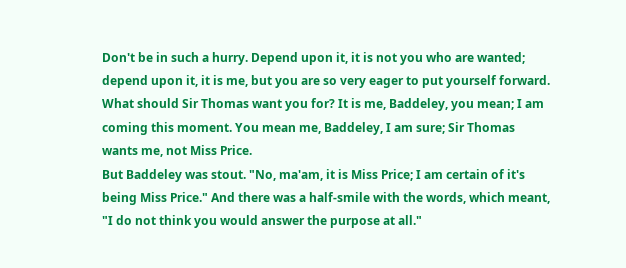Don't be in such a hurry. Depend upon it, it is not you who are wanted; depend upon it, it is me, but you are so very eager to put yourself forward. What should Sir Thomas want you for? It is me, Baddeley, you mean; I am coming this moment. You mean me, Baddeley, I am sure; Sir Thomas wants me, not Miss Price.
But Baddeley was stout. "No, ma'am, it is Miss Price; I am certain of it's being Miss Price." And there was a half-smile with the words, which meant, "I do not think you would answer the purpose at all."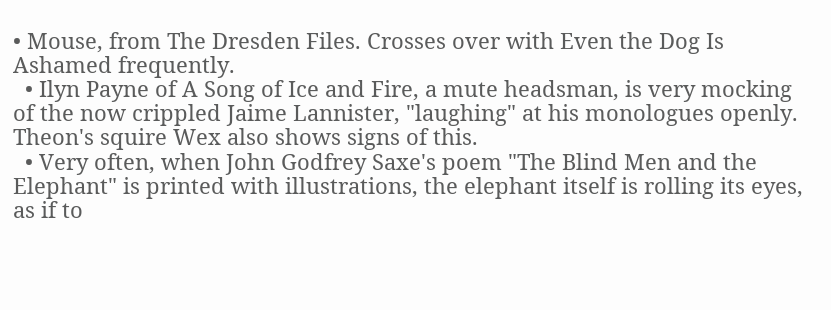• Mouse, from The Dresden Files. Crosses over with Even the Dog Is Ashamed frequently.
  • Ilyn Payne of A Song of Ice and Fire, a mute headsman, is very mocking of the now crippled Jaime Lannister, "laughing" at his monologues openly. Theon's squire Wex also shows signs of this.
  • Very often, when John Godfrey Saxe's poem "The Blind Men and the Elephant" is printed with illustrations, the elephant itself is rolling its eyes, as if to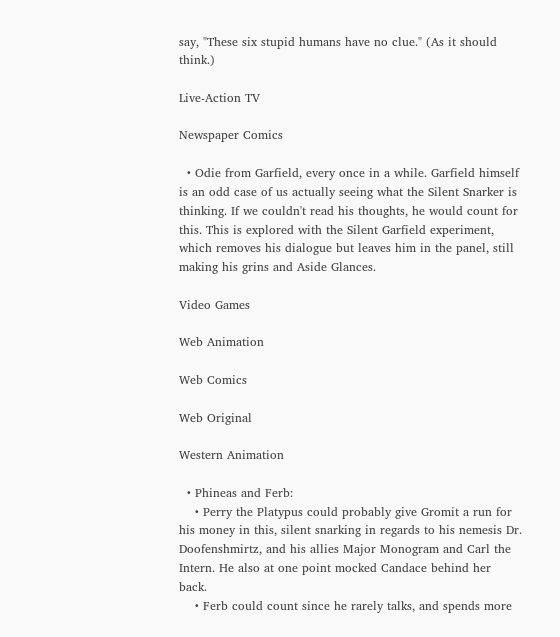say, "These six stupid humans have no clue." (As it should think.)

Live-Action TV

Newspaper Comics

  • Odie from Garfield, every once in a while. Garfield himself is an odd case of us actually seeing what the Silent Snarker is thinking. If we couldn't read his thoughts, he would count for this. This is explored with the Silent Garfield experiment, which removes his dialogue but leaves him in the panel, still making his grins and Aside Glances.

Video Games

Web Animation

Web Comics

Web Original

Western Animation

  • Phineas and Ferb:
    • Perry the Platypus could probably give Gromit a run for his money in this, silent snarking in regards to his nemesis Dr. Doofenshmirtz, and his allies Major Monogram and Carl the Intern. He also at one point mocked Candace behind her back.
    • Ferb could count since he rarely talks, and spends more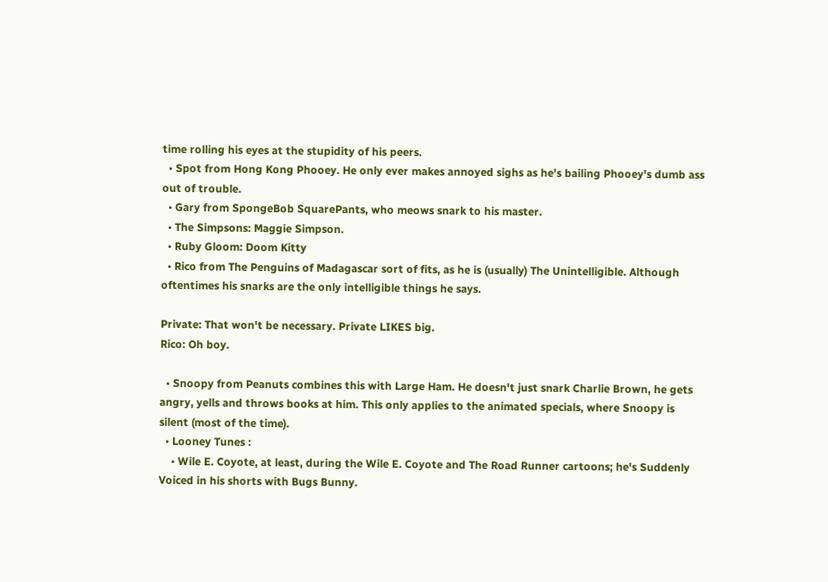time rolling his eyes at the stupidity of his peers.
  • Spot from Hong Kong Phooey. He only ever makes annoyed sighs as he's bailing Phooey's dumb ass out of trouble.
  • Gary from SpongeBob SquarePants, who meows snark to his master.
  • The Simpsons: Maggie Simpson.
  • Ruby Gloom: Doom Kitty
  • Rico from The Penguins of Madagascar sort of fits, as he is (usually) The Unintelligible. Although oftentimes his snarks are the only intelligible things he says.

Private: That won't be necessary. Private LIKES big.
Rico: Oh boy.

  • Snoopy from Peanuts combines this with Large Ham. He doesn't just snark Charlie Brown, he gets angry, yells and throws books at him. This only applies to the animated specials, where Snoopy is silent (most of the time).
  • Looney Tunes :
    • Wile E. Coyote, at least, during the Wile E. Coyote and The Road Runner cartoons; he's Suddenly Voiced in his shorts with Bugs Bunny.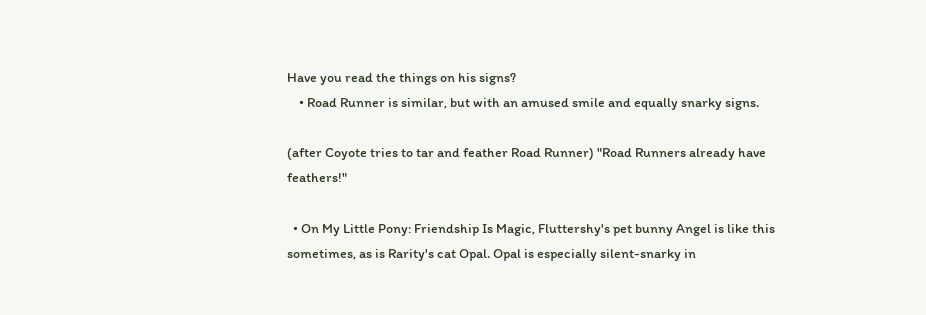Have you read the things on his signs?
    • Road Runner is similar, but with an amused smile and equally snarky signs.

(after Coyote tries to tar and feather Road Runner) "Road Runners already have feathers!"

  • On My Little Pony: Friendship Is Magic, Fluttershy's pet bunny Angel is like this sometimes, as is Rarity's cat Opal. Opal is especially silent-snarky in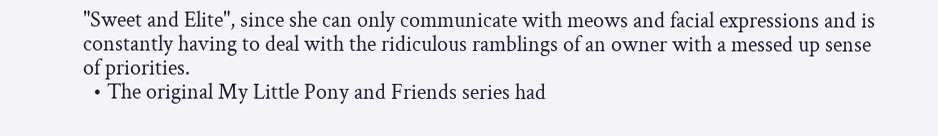"Sweet and Elite", since she can only communicate with meows and facial expressions and is constantly having to deal with the ridiculous ramblings of an owner with a messed up sense of priorities.
  • The original My Little Pony and Friends series had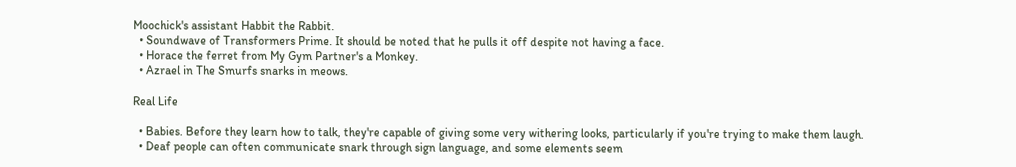Moochick's assistant Habbit the Rabbit.
  • Soundwave of Transformers Prime. It should be noted that he pulls it off despite not having a face.
  • Horace the ferret from My Gym Partner's a Monkey.
  • Azrael in The Smurfs snarks in meows.

Real Life

  • Babies. Before they learn how to talk, they're capable of giving some very withering looks, particularly if you're trying to make them laugh.
  • Deaf people can often communicate snark through sign language, and some elements seem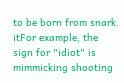to be born from snark. itFor example, the sign for "idiot" is mimmicking shooting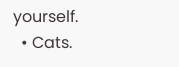yourself.
  • Cats.